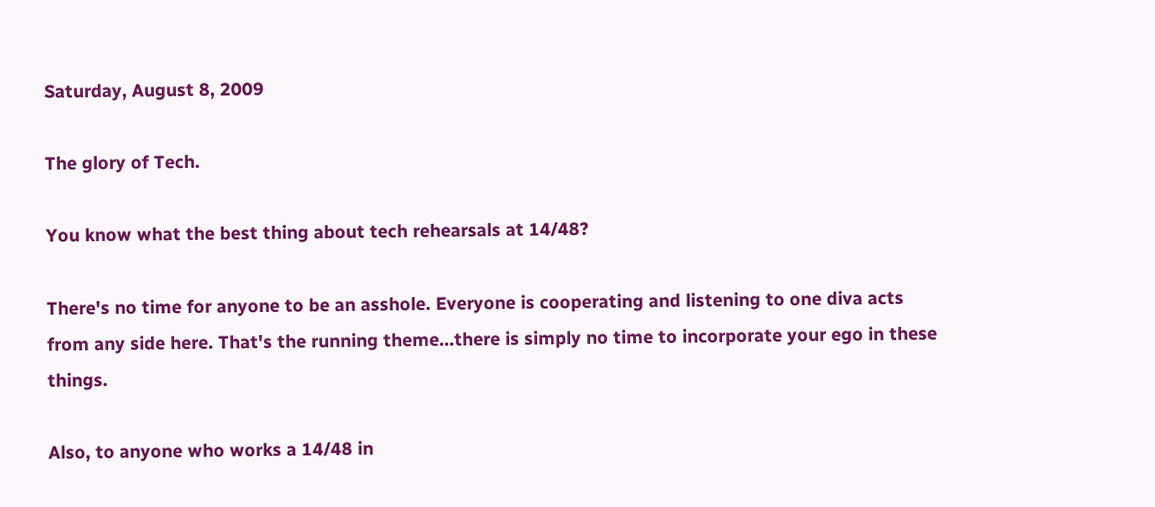Saturday, August 8, 2009

The glory of Tech.

You know what the best thing about tech rehearsals at 14/48?

There's no time for anyone to be an asshole. Everyone is cooperating and listening to one diva acts from any side here. That's the running theme...there is simply no time to incorporate your ego in these things.

Also, to anyone who works a 14/48 in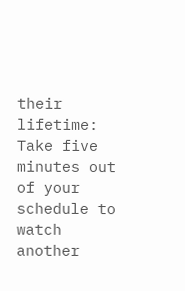their lifetime: Take five minutes out of your schedule to watch another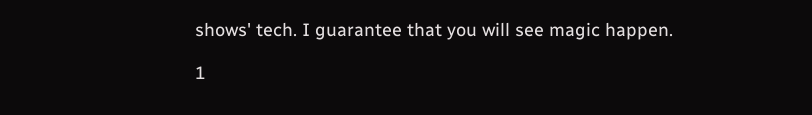shows' tech. I guarantee that you will see magic happen.

1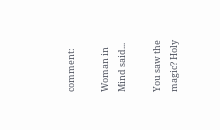comment:

Woman in Mind said...

You saw the magic? Holy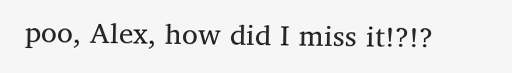poo, Alex, how did I miss it!?!?